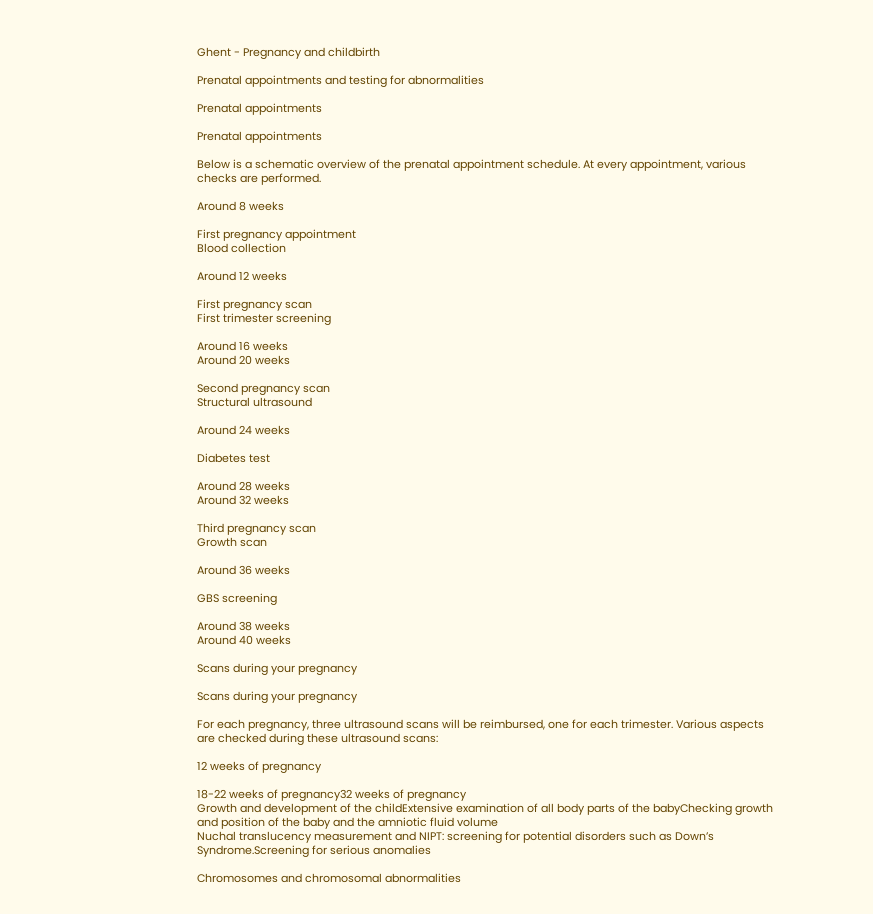Ghent - Pregnancy and childbirth

Prenatal appointments and testing for abnormalities

Prenatal appointments

Prenatal appointments

Below is a schematic overview of the prenatal appointment schedule. At every appointment, various checks are performed.

Around 8 weeks

First pregnancy appointment
Blood collection

Around 12 weeks

First pregnancy scan
First trimester screening

Around 16 weeks
Around 20 weeks

Second pregnancy scan
Structural ultrasound

Around 24 weeks

Diabetes test

Around 28 weeks
Around 32 weeks

Third pregnancy scan
Growth scan

Around 36 weeks

GBS screening

Around 38 weeks
Around 40 weeks

Scans during your pregnancy

Scans during your pregnancy

For each pregnancy, three ultrasound scans will be reimbursed, one for each trimester. Various aspects are checked during these ultrasound scans:

12 weeks of pregnancy

18-22 weeks of pregnancy32 weeks of pregnancy
Growth and development of the childExtensive examination of all body parts of the babyChecking growth and position of the baby and the amniotic fluid volume
Nuchal translucency measurement and NIPT: screening for potential disorders such as Down’s Syndrome.Screening for serious anomalies

Chromosomes and chromosomal abnormalities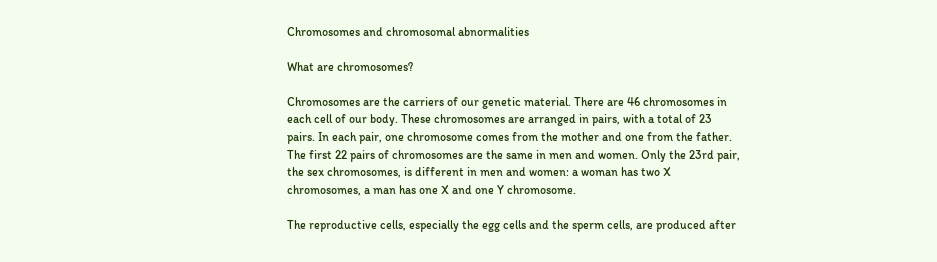Chromosomes and chromosomal abnormalities

What are chromosomes?

Chromosomes are the carriers of our genetic material. There are 46 chromosomes in each cell of our body. These chromosomes are arranged in pairs, with a total of 23 pairs. In each pair, one chromosome comes from the mother and one from the father. The first 22 pairs of chromosomes are the same in men and women. Only the 23rd pair, the sex chromosomes, is different in men and women: a woman has two X chromosomes, a man has one X and one Y chromosome.

The reproductive cells, especially the egg cells and the sperm cells, are produced after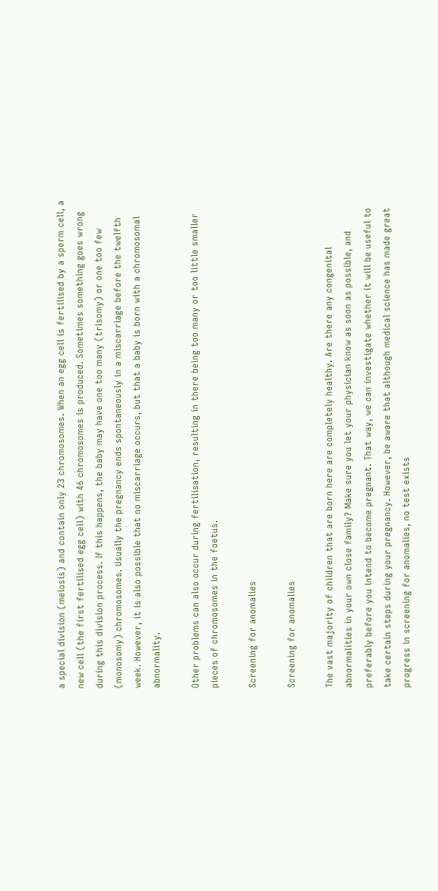a special division (meiosis) and contain only 23 chromosomes. When an egg cell is fertilised by a sperm cell, a new cell (the first fertilised egg cell) with 46 chromosomes is produced. Sometimes something goes wrong during this division process. If this happens, the baby may have one too many (trisomy) or one too few (monosomy) chromosomes. Usually the pregnancy ends spontaneously in a miscarriage before the twelfth week. However, it is also possible that no miscarriage occurs, but that a baby is born with a chromosomal abnormality.

Other problems can also occur during fertilisation, resulting in there being too many or too little smaller pieces of chromosomes in the foetus.

Screening for anomalies

Screening for anomalies

The vast majority of children that are born here are completely healthy. Are there any congenital abnormalities in your own close family? Make sure you let your physician know as soon as possible, and preferably before you intend to become pregnant. That way, we can investigate whether it will be useful to take certain steps during your pregnancy. However, be aware that although medical science has made great progress in screening for anomalies, no test exists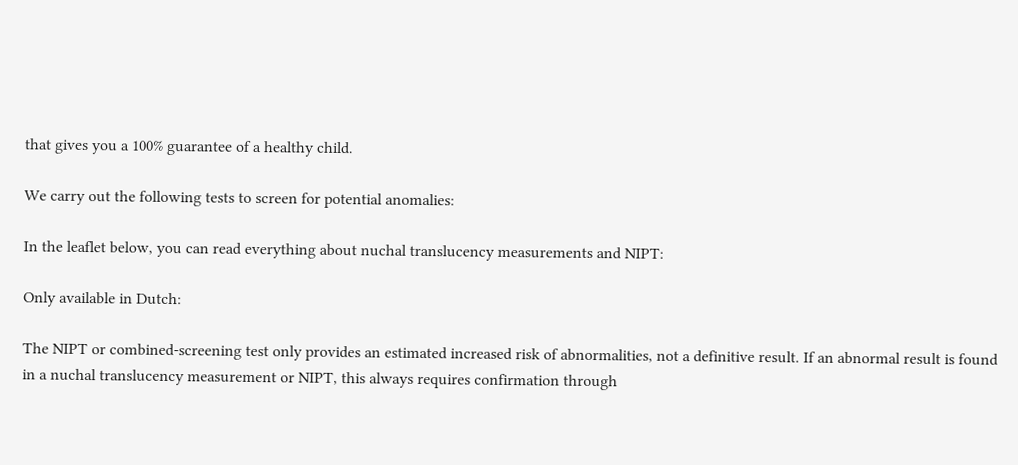that gives you a 100% guarantee of a healthy child.

We carry out the following tests to screen for potential anomalies:

In the leaflet below, you can read everything about nuchal translucency measurements and NIPT:

Only available in Dutch:

The NIPT or combined-screening test only provides an estimated increased risk of abnormalities, not a definitive result. If an abnormal result is found in a nuchal translucency measurement or NIPT, this always requires confirmation through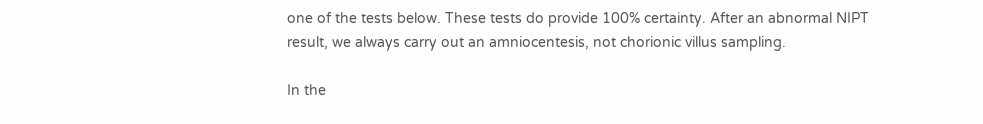one of the tests below. These tests do provide 100% certainty. After an abnormal NIPT result, we always carry out an amniocentesis, not chorionic villus sampling.

In the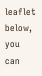leaflet below, you can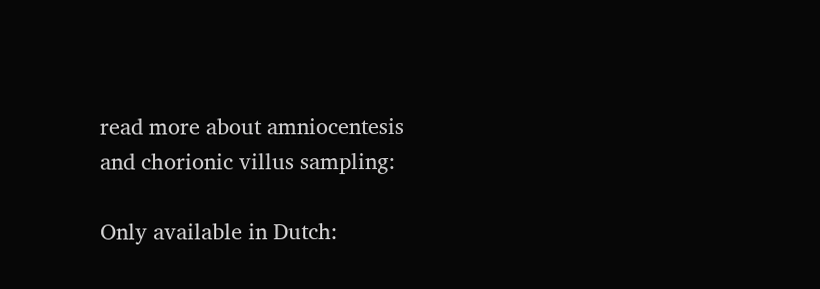read more about amniocentesis and chorionic villus sampling:

Only available in Dutch: